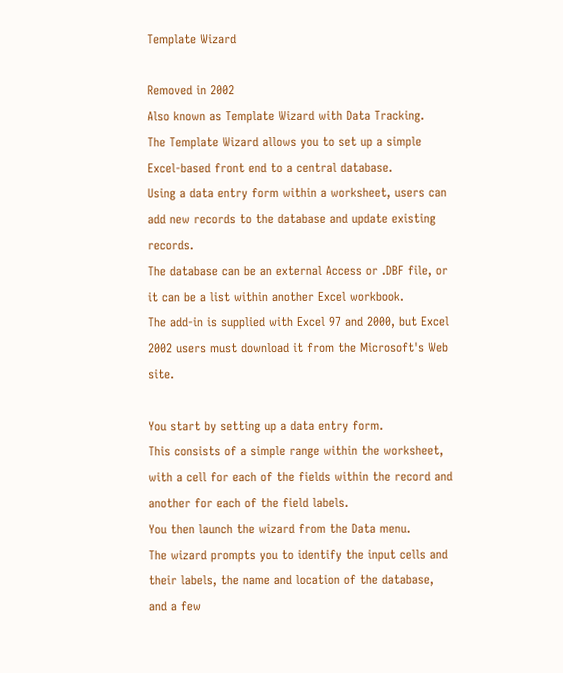Template Wizard

Removed in 2002
Also known as Template Wizard with Data Tracking.
The Template Wizard allows you to set up a simple Excel-based front end to a central database.
Using a data entry form within a worksheet, users can add new records to the database and update existing records.
The database can be an external Access or .DBF file, or it can be a list within another Excel workbook.
The add-in is supplied with Excel 97 and 2000, but Excel 2002 users must download it from the Microsoft's Web site.

You start by setting up a data entry form.
This consists of a simple range within the worksheet, with a cell for each of the fields within the record and another for each of the field labels.
You then launch the wizard from the Data menu.
The wizard prompts you to identify the input cells and their labels, the name and location of the database, and a few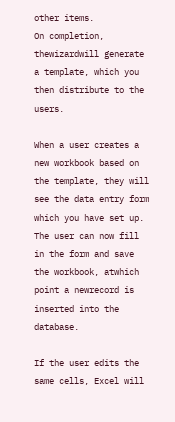other items.
On completion, thewizardwill generate a template, which you then distribute to the users.

When a user creates a new workbook based on the template, they will see the data entry form which you have set up.
The user can now fill in the form and save the workbook, atwhich point a newrecord is inserted into the database.

If the user edits the same cells, Excel will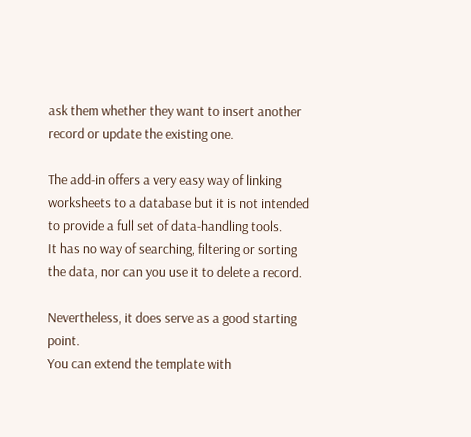ask them whether they want to insert another record or update the existing one.

The add-in offers a very easy way of linking worksheets to a database but it is not intended to provide a full set of data-handling tools.
It has no way of searching, filtering or sorting the data, nor can you use it to delete a record.

Nevertheless, it does serve as a good starting point.
You can extend the template with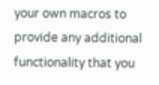your own macros to provide any additional functionality that you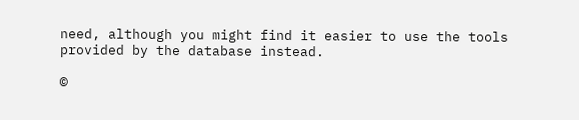need, although you might find it easier to use the tools provided by the database instead.

©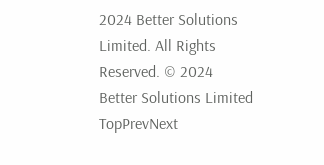2024 Better Solutions Limited. All Rights Reserved. © 2024 Better Solutions Limited TopPrevNext